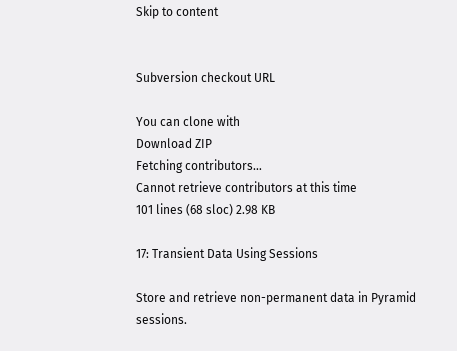Skip to content


Subversion checkout URL

You can clone with
Download ZIP
Fetching contributors…
Cannot retrieve contributors at this time
101 lines (68 sloc) 2.98 KB

17: Transient Data Using Sessions

Store and retrieve non-permanent data in Pyramid sessions.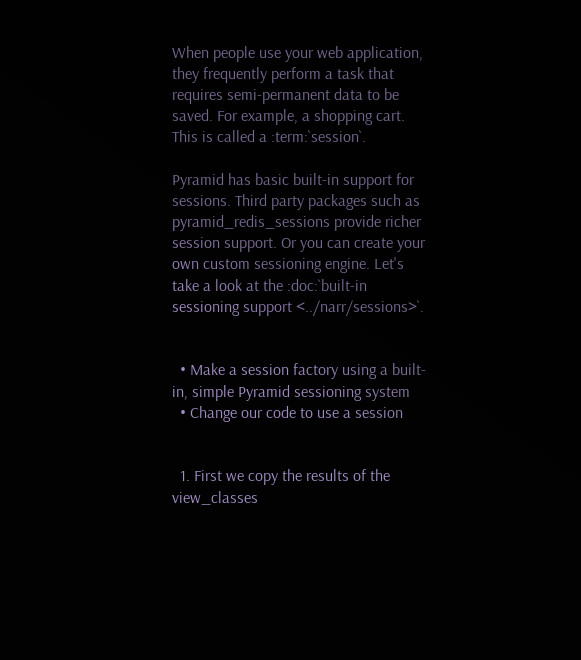When people use your web application, they frequently perform a task that requires semi-permanent data to be saved. For example, a shopping cart. This is called a :term:`session`.

Pyramid has basic built-in support for sessions. Third party packages such as pyramid_redis_sessions provide richer session support. Or you can create your own custom sessioning engine. Let's take a look at the :doc:`built-in sessioning support <../narr/sessions>`.


  • Make a session factory using a built-in, simple Pyramid sessioning system
  • Change our code to use a session


  1. First we copy the results of the view_classes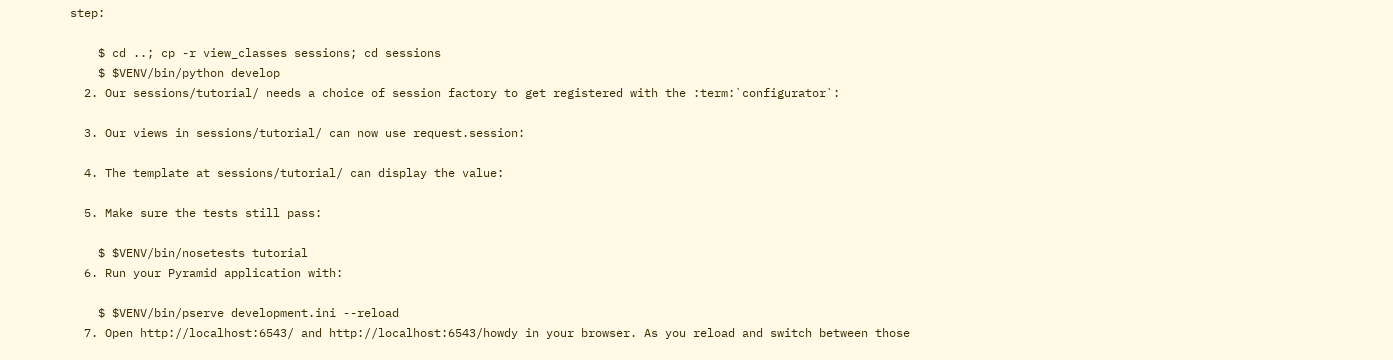step:

    $ cd ..; cp -r view_classes sessions; cd sessions
    $ $VENV/bin/python develop
  2. Our sessions/tutorial/ needs a choice of session factory to get registered with the :term:`configurator`:

  3. Our views in sessions/tutorial/ can now use request.session:

  4. The template at sessions/tutorial/ can display the value:

  5. Make sure the tests still pass:

    $ $VENV/bin/nosetests tutorial
  6. Run your Pyramid application with:

    $ $VENV/bin/pserve development.ini --reload
  7. Open http://localhost:6543/ and http://localhost:6543/howdy in your browser. As you reload and switch between those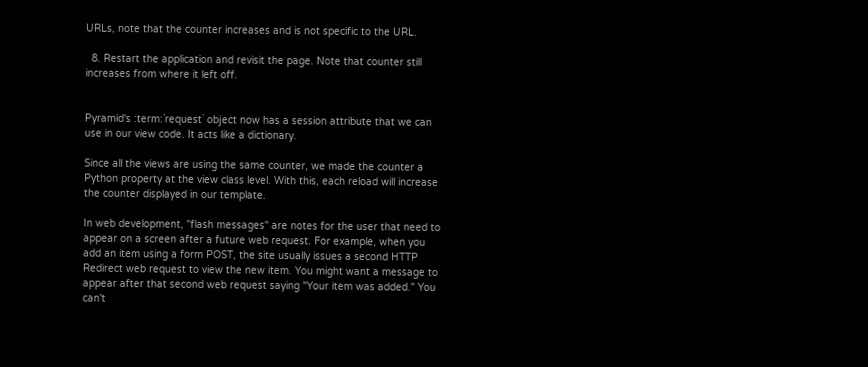URLs, note that the counter increases and is not specific to the URL.

  8. Restart the application and revisit the page. Note that counter still increases from where it left off.


Pyramid's :term:`request` object now has a session attribute that we can use in our view code. It acts like a dictionary.

Since all the views are using the same counter, we made the counter a Python property at the view class level. With this, each reload will increase the counter displayed in our template.

In web development, "flash messages" are notes for the user that need to appear on a screen after a future web request. For example, when you add an item using a form POST, the site usually issues a second HTTP Redirect web request to view the new item. You might want a message to appear after that second web request saying "Your item was added." You can't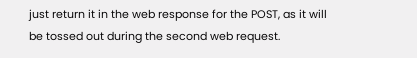just return it in the web response for the POST, as it will be tossed out during the second web request.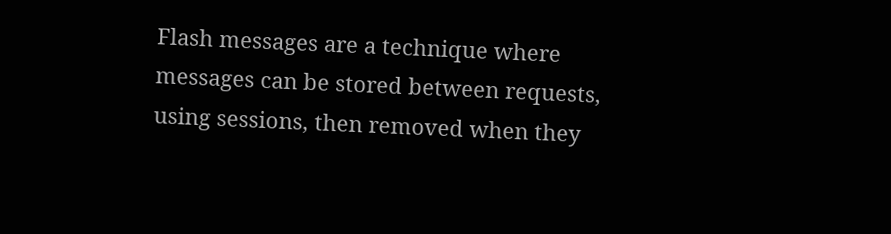Flash messages are a technique where messages can be stored between requests, using sessions, then removed when they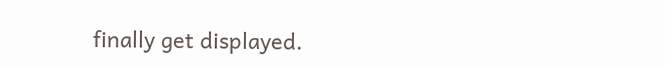finally get displayed.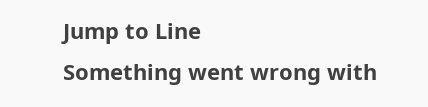Jump to Line
Something went wrong with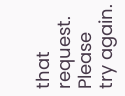that request. Please try again.